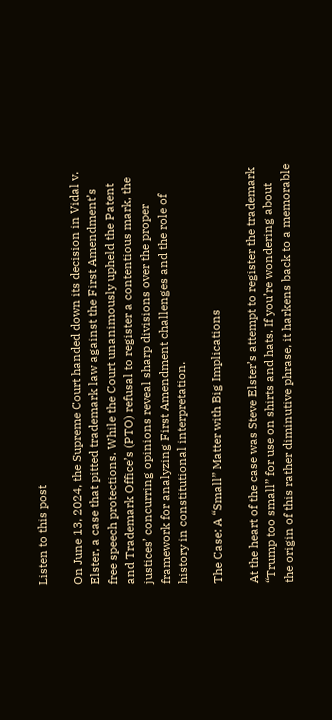Listen to this post

On June 13, 2024, the Supreme Court handed down its decision in Vidal v. Elster, a case that pitted trademark law against the First Amendment’s free speech protections. While the Court unanimously upheld the Patent and Trademark Office’s (PTO) refusal to register a contentious mark, the justices’ concurring opinions reveal sharp divisions over the proper framework for analyzing First Amendment challenges and the role of history in constitutional interpretation.

The Case: A “Small” Matter with Big Implications

At the heart of the case was Steve Elster’s attempt to register the trademark “Trump too small” for use on shirts and hats. If you’re wondering about the origin of this rather diminutive phrase, it harkens back to a memorable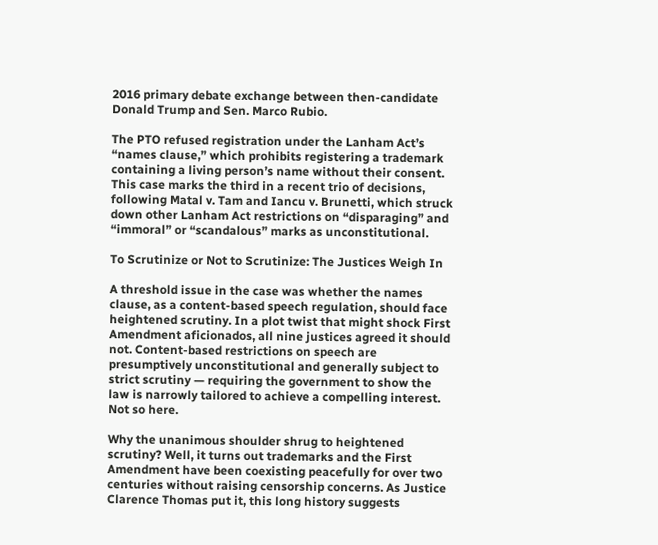2016 primary debate exchange between then-candidate Donald Trump and Sen. Marco Rubio.

The PTO refused registration under the Lanham Act’s “names clause,” which prohibits registering a trademark containing a living person’s name without their consent. This case marks the third in a recent trio of decisions, following Matal v. Tam and Iancu v. Brunetti, which struck down other Lanham Act restrictions on “disparaging” and “immoral” or “scandalous” marks as unconstitutional.

To Scrutinize or Not to Scrutinize: The Justices Weigh In

A threshold issue in the case was whether the names clause, as a content-based speech regulation, should face heightened scrutiny. In a plot twist that might shock First Amendment aficionados, all nine justices agreed it should not. Content-based restrictions on speech are presumptively unconstitutional and generally subject to strict scrutiny — requiring the government to show the law is narrowly tailored to achieve a compelling interest. Not so here.

Why the unanimous shoulder shrug to heightened scrutiny? Well, it turns out trademarks and the First Amendment have been coexisting peacefully for over two centuries without raising censorship concerns. As Justice Clarence Thomas put it, this long history suggests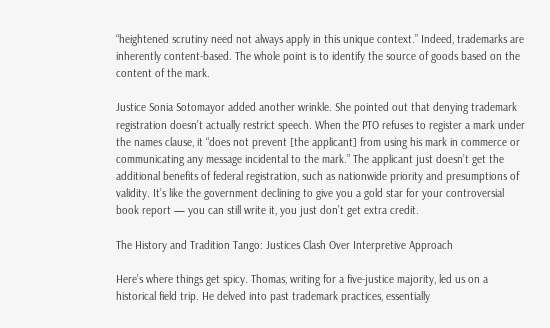“heightened scrutiny need not always apply in this unique context.” Indeed, trademarks are inherently content-based. The whole point is to identify the source of goods based on the content of the mark.

Justice Sonia Sotomayor added another wrinkle. She pointed out that denying trademark registration doesn’t actually restrict speech. When the PTO refuses to register a mark under the names clause, it “does not prevent [the applicant] from using his mark in commerce or communicating any message incidental to the mark.” The applicant just doesn’t get the additional benefits of federal registration, such as nationwide priority and presumptions of validity. It’s like the government declining to give you a gold star for your controversial book report — you can still write it, you just don’t get extra credit.

The History and Tradition Tango: Justices Clash Over Interpretive Approach

Here’s where things get spicy. Thomas, writing for a five-justice majority, led us on a historical field trip. He delved into past trademark practices, essentially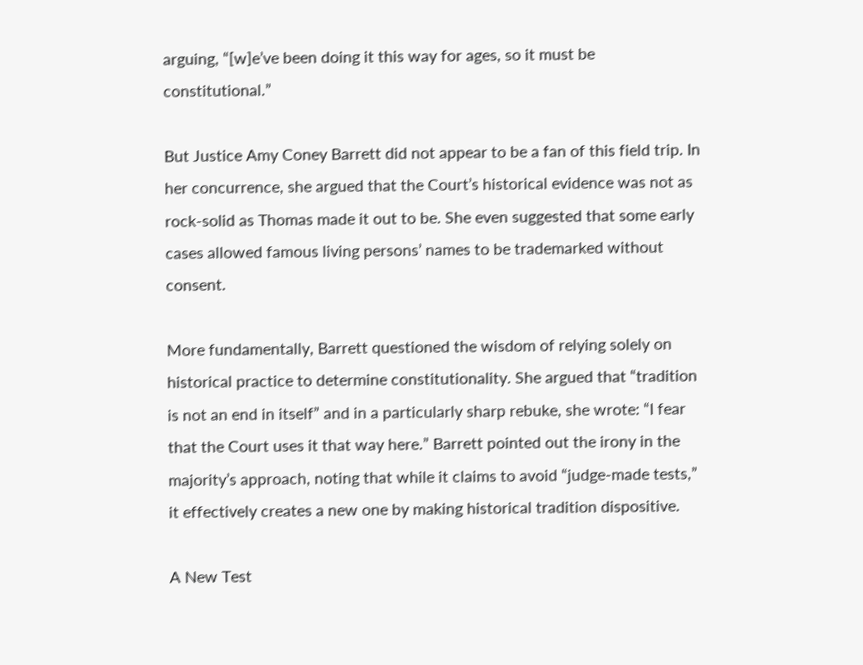arguing, “[w]e’ve been doing it this way for ages, so it must be constitutional.”

But Justice Amy Coney Barrett did not appear to be a fan of this field trip. In her concurrence, she argued that the Court’s historical evidence was not as rock-solid as Thomas made it out to be. She even suggested that some early cases allowed famous living persons’ names to be trademarked without consent.

More fundamentally, Barrett questioned the wisdom of relying solely on historical practice to determine constitutionality. She argued that “tradition is not an end in itself” and in a particularly sharp rebuke, she wrote: “I fear that the Court uses it that way here.” Barrett pointed out the irony in the majority’s approach, noting that while it claims to avoid “judge-made tests,” it effectively creates a new one by making historical tradition dispositive.

A New Test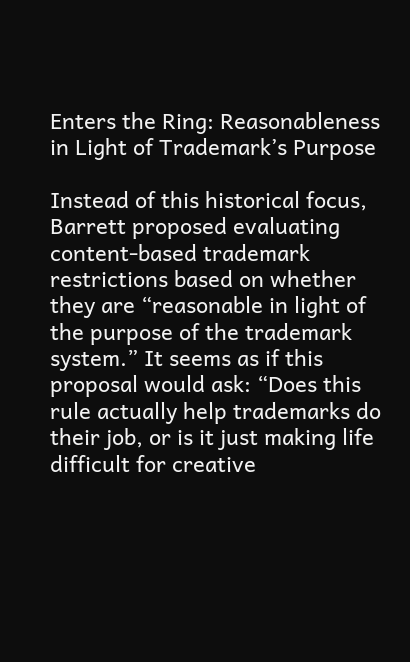Enters the Ring: Reasonableness in Light of Trademark’s Purpose

Instead of this historical focus, Barrett proposed evaluating content-based trademark restrictions based on whether they are “reasonable in light of the purpose of the trademark system.” It seems as if this proposal would ask: “Does this rule actually help trademarks do their job, or is it just making life difficult for creative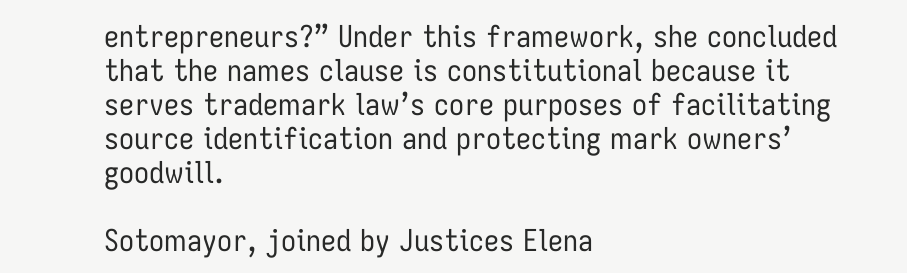entrepreneurs?” Under this framework, she concluded that the names clause is constitutional because it serves trademark law’s core purposes of facilitating source identification and protecting mark owners’ goodwill.

Sotomayor, joined by Justices Elena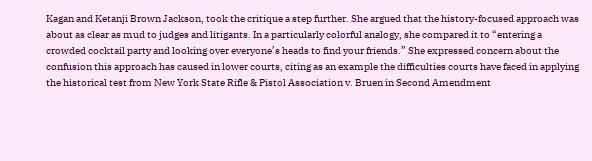Kagan and Ketanji Brown Jackson, took the critique a step further. She argued that the history-focused approach was about as clear as mud to judges and litigants. In a particularly colorful analogy, she compared it to “entering a crowded cocktail party and looking over everyone’s heads to find your friends.” She expressed concern about the confusion this approach has caused in lower courts, citing as an example the difficulties courts have faced in applying the historical test from New York State Rifle & Pistol Association v. Bruen in Second Amendment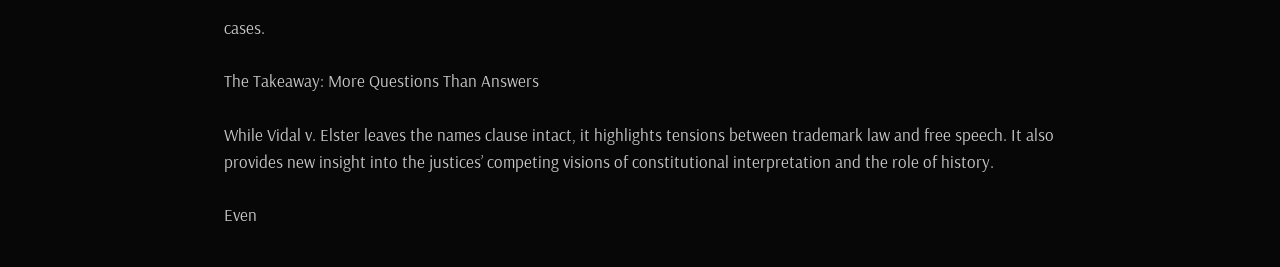cases.

The Takeaway: More Questions Than Answers

While Vidal v. Elster leaves the names clause intact, it highlights tensions between trademark law and free speech. It also provides new insight into the justices’ competing visions of constitutional interpretation and the role of history.

Even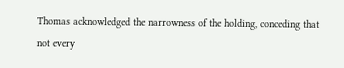Thomas acknowledged the narrowness of the holding, conceding that not every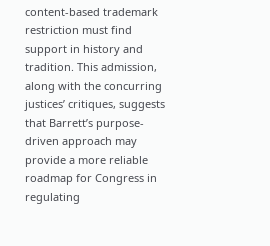content-based trademark restriction must find support in history and tradition. This admission, along with the concurring justices’ critiques, suggests that Barrett’s purpose-driven approach may provide a more reliable roadmap for Congress in regulating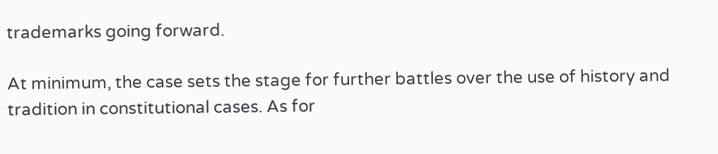trademarks going forward.

At minimum, the case sets the stage for further battles over the use of history and tradition in constitutional cases. As for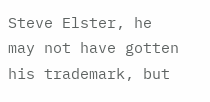Steve Elster, he may not have gotten his trademark, but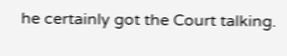he certainly got the Court talking.